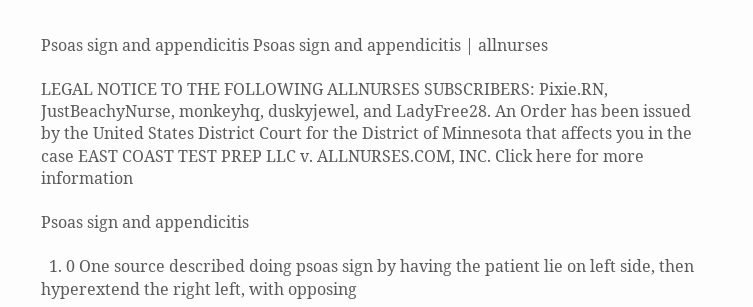Psoas sign and appendicitis Psoas sign and appendicitis | allnurses

LEGAL NOTICE TO THE FOLLOWING ALLNURSES SUBSCRIBERS: Pixie.RN, JustBeachyNurse, monkeyhq, duskyjewel, and LadyFree28. An Order has been issued by the United States District Court for the District of Minnesota that affects you in the case EAST COAST TEST PREP LLC v. ALLNURSES.COM, INC. Click here for more information

Psoas sign and appendicitis

  1. 0 One source described doing psoas sign by having the patient lie on left side, then hyperextend the right left, with opposing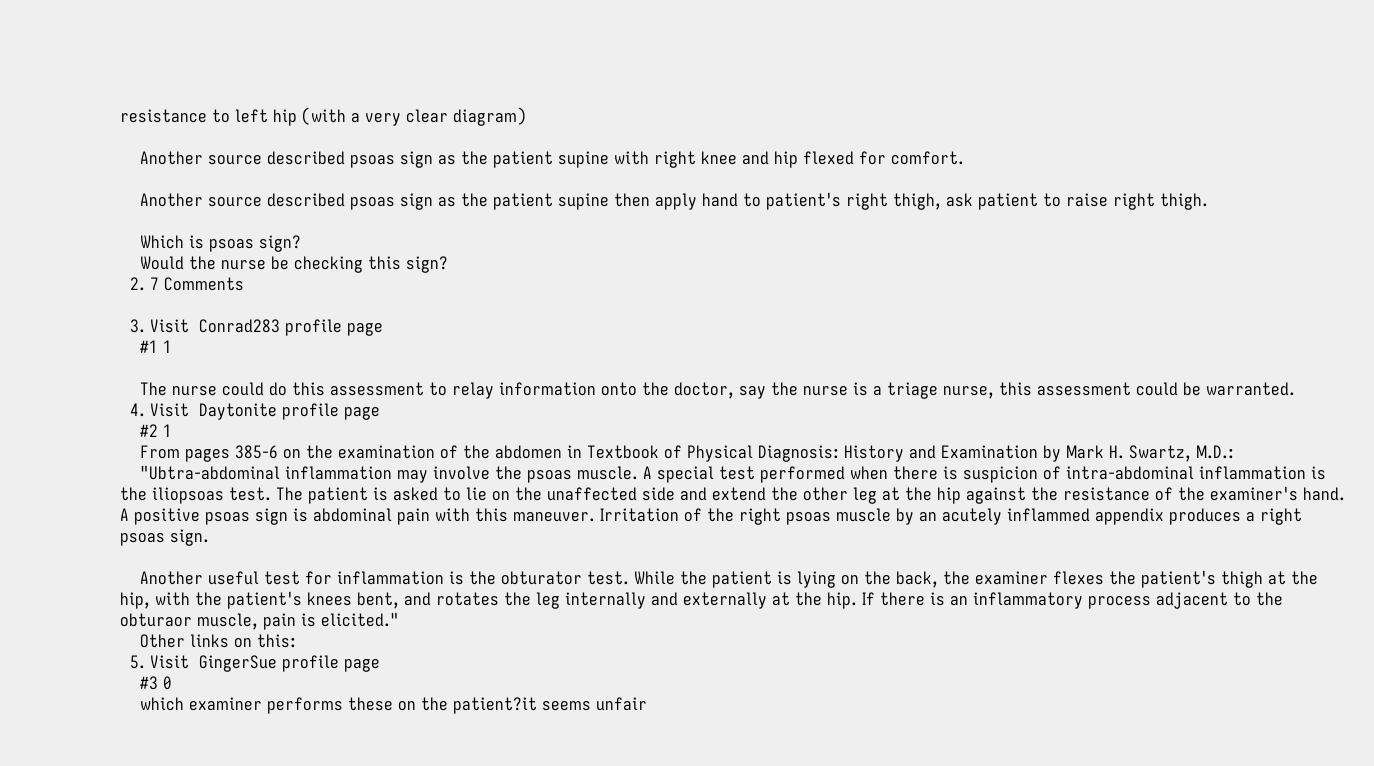resistance to left hip (with a very clear diagram)

    Another source described psoas sign as the patient supine with right knee and hip flexed for comfort.

    Another source described psoas sign as the patient supine then apply hand to patient's right thigh, ask patient to raise right thigh.

    Which is psoas sign?
    Would the nurse be checking this sign?
  2. 7 Comments

  3. Visit  Conrad283 profile page
    #1 1

    The nurse could do this assessment to relay information onto the doctor, say the nurse is a triage nurse, this assessment could be warranted.
  4. Visit  Daytonite profile page
    #2 1
    From pages 385-6 on the examination of the abdomen in Textbook of Physical Diagnosis: History and Examination by Mark H. Swartz, M.D.:
    "Ubtra-abdominal inflammation may involve the psoas muscle. A special test performed when there is suspicion of intra-abdominal inflammation is the iliopsoas test. The patient is asked to lie on the unaffected side and extend the other leg at the hip against the resistance of the examiner's hand. A positive psoas sign is abdominal pain with this maneuver. Irritation of the right psoas muscle by an acutely inflammed appendix produces a right psoas sign.

    Another useful test for inflammation is the obturator test. While the patient is lying on the back, the examiner flexes the patient's thigh at the hip, with the patient's knees bent, and rotates the leg internally and externally at the hip. If there is an inflammatory process adjacent to the obturaor muscle, pain is elicited."
    Other links on this:
  5. Visit  GingerSue profile page
    #3 0
    which examiner performs these on the patient?it seems unfair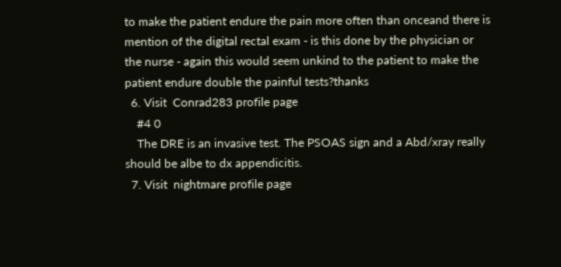to make the patient endure the pain more often than onceand there is mention of the digital rectal exam - is this done by the physician or the nurse - again this would seem unkind to the patient to make the patient endure double the painful tests?thanks
  6. Visit  Conrad283 profile page
    #4 0
    The DRE is an invasive test. The PSOAS sign and a Abd/xray really should be albe to dx appendicitis.
  7. Visit  nightmare profile page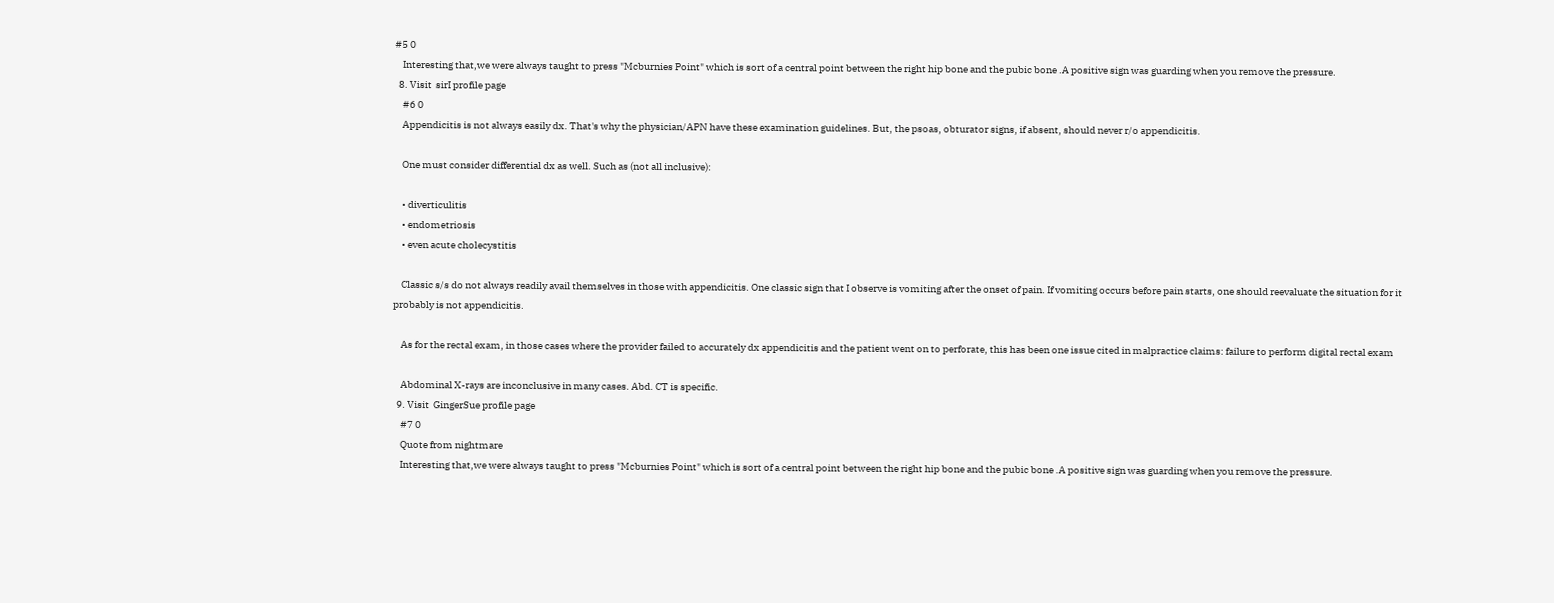#5 0
    Interesting that,we were always taught to press "Mcburnies Point" which is sort of a central point between the right hip bone and the pubic bone .A positive sign was guarding when you remove the pressure.
  8. Visit  sirI profile page
    #6 0
    Appendicitis is not always easily dx. That's why the physician/APN have these examination guidelines. But, the psoas, obturator signs, if absent, should never r/o appendicitis.

    One must consider differential dx as well. Such as (not all inclusive):

    • diverticulitis
    • endometriosis
    • even acute cholecystitis

    Classic s/s do not always readily avail themselves in those with appendicitis. One classic sign that I observe is vomiting after the onset of pain. If vomiting occurs before pain starts, one should reevaluate the situation for it probably is not appendicitis.

    As for the rectal exam, in those cases where the provider failed to accurately dx appendicitis and the patient went on to perforate, this has been one issue cited in malpractice claims: failure to perform digital rectal exam

    Abdominal X-rays are inconclusive in many cases. Abd. CT is specific.
  9. Visit  GingerSue profile page
    #7 0
    Quote from nightmare
    Interesting that,we were always taught to press "Mcburnies Point" which is sort of a central point between the right hip bone and the pubic bone .A positive sign was guarding when you remove the pressure.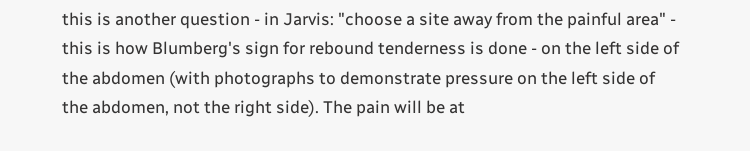this is another question - in Jarvis: "choose a site away from the painful area" - this is how Blumberg's sign for rebound tenderness is done - on the left side of the abdomen (with photographs to demonstrate pressure on the left side of the abdomen, not the right side). The pain will be at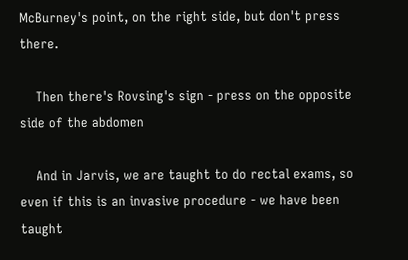McBurney's point, on the right side, but don't press there.

    Then there's Rovsing's sign - press on the opposite side of the abdomen

    And in Jarvis, we are taught to do rectal exams, so even if this is an invasive procedure - we have been taught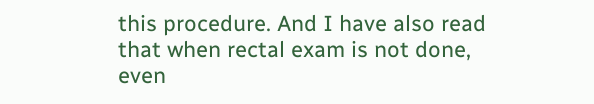this procedure. And I have also read that when rectal exam is not done, even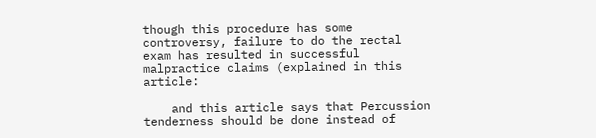though this procedure has some controversy, failure to do the rectal exam has resulted in successful malpractice claims (explained in this article:

    and this article says that Percussion tenderness should be done instead of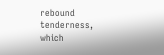rebound tenderness, which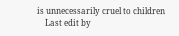is unnecessarily cruel to children
    Last edit by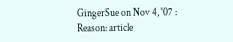GingerSue on Nov 4, '07 : Reason: article